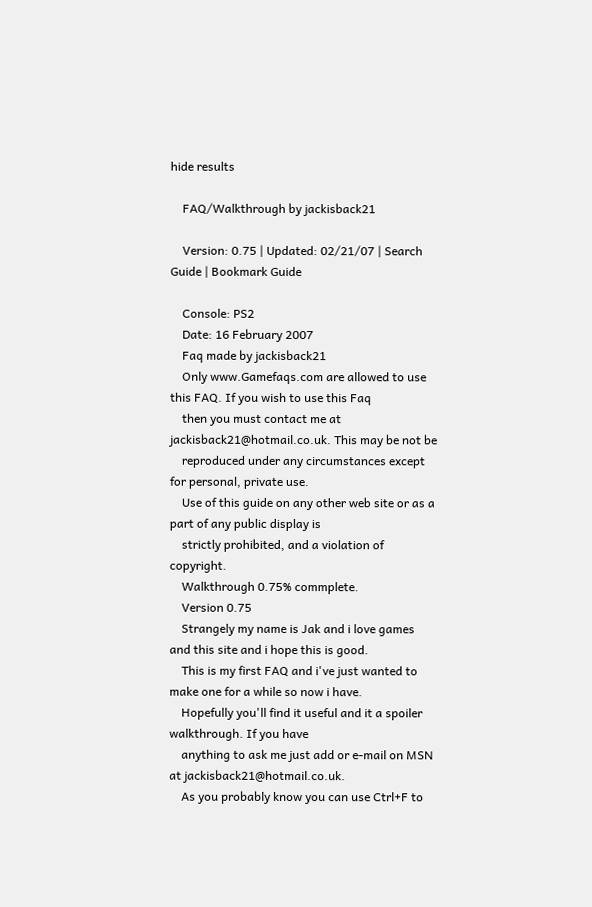hide results

    FAQ/Walkthrough by jackisback21

    Version: 0.75 | Updated: 02/21/07 | Search Guide | Bookmark Guide

    Console: PS2
    Date: 16 February 2007
    Faq made by jackisback21
    Only www.Gamefaqs.com are allowed to use this FAQ. If you wish to use this Faq
    then you must contact me at jackisback21@hotmail.co.uk. This may be not be
    reproduced under any circumstances except for personal, private use.
    Use of this guide on any other web site or as a part of any public display is
    strictly prohibited, and a violation of copyright.
    Walkthrough 0.75% commplete.
    Version 0.75
    Strangely my name is Jak and i love games and this site and i hope this is good.
    This is my first FAQ and i've just wanted to make one for a while so now i have.
    Hopefully you'll find it useful and it a spoiler walkthrough. If you have
    anything to ask me just add or e-mail on MSN at jackisback21@hotmail.co.uk.
    As you probably know you can use Ctrl+F to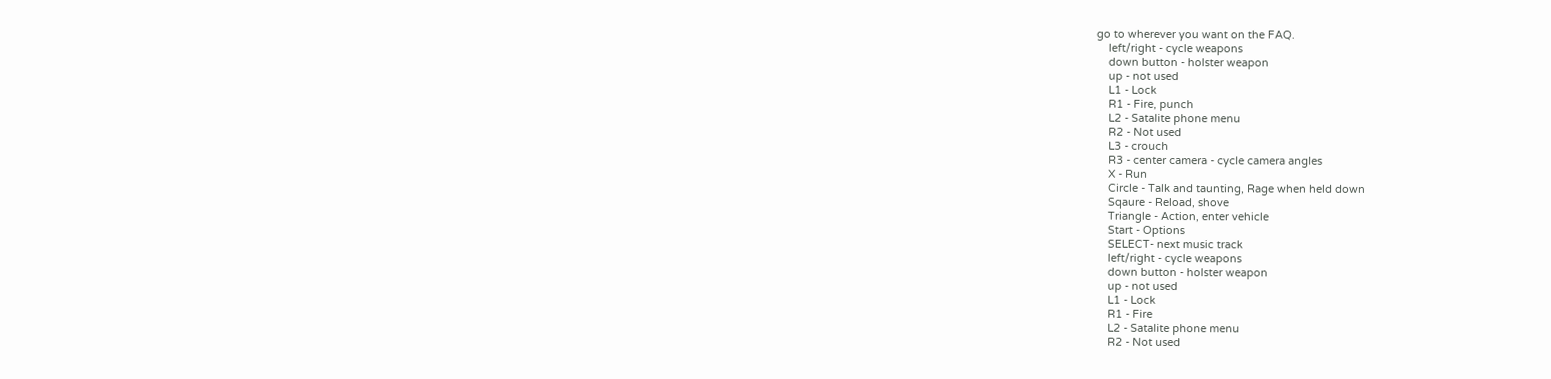go to wherever you want on the FAQ.
    left/right - cycle weapons
    down button - holster weapon
    up - not used
    L1 - Lock
    R1 - Fire, punch
    L2 - Satalite phone menu
    R2 - Not used
    L3 - crouch
    R3 - center camera - cycle camera angles
    X - Run
    Circle - Talk and taunting, Rage when held down
    Sqaure - Reload, shove
    Triangle - Action, enter vehicle
    Start - Options
    SELECT- next music track
    left/right - cycle weapons
    down button - holster weapon
    up - not used
    L1 - Lock
    R1 - Fire
    L2 - Satalite phone menu
    R2 - Not used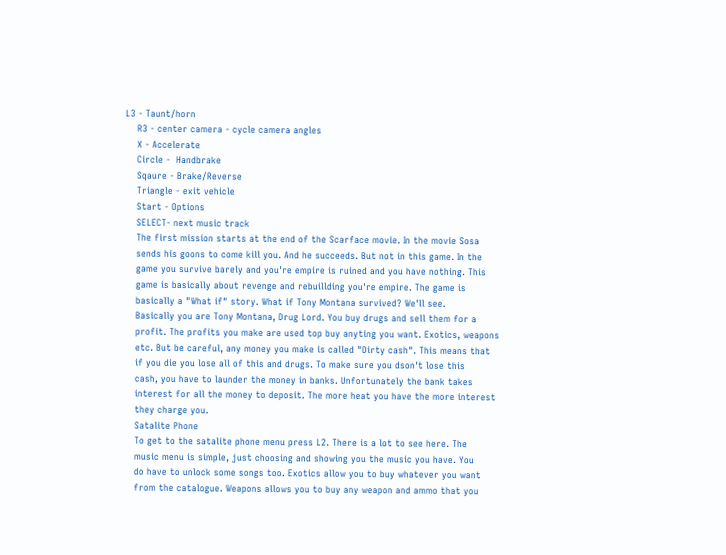L3 - Taunt/horn
    R3 - center camera - cycle camera angles
    X - Accelerate
    Circle -  Handbrake
    Sqaure - Brake/Reverse
    Triangle - exit vehicle
    Start - Options
    SELECT- next music track
    The first mission starts at the end of the Scarface movie. In the movie Sosa
    sends his goons to come kill you. And he succeeds. But not in this game. In the
    game you survive barely and you're empire is ruined and you have nothing. This
    game is basically about revenge and rebuillding you're empire. The game is
    basically a "What if" story. What if Tony Montana survived? We'll see.
    Basically you are Tony Montana, Drug Lord. You buy drugs and sell them for a
    profit. The profits you make are used top buy anyting you want. Exotics, weapons
    etc. But be careful, any money you make is called "Dirty cash". This means that
    if you die you lose all of this and drugs. To make sure you dson't lose this
    cash, you have to launder the money in banks. Unfortunately the bank takes
    interest for all the money to deposit. The more heat you have the more interest
    they charge you.
    Satalite Phone
    To get to the satalite phone menu press L2. There is a lot to see here. The
    music menu is simple, just choosing and showing you the music you have. You
    do have to unlock some songs too. Exotics allow you to buy whatever you want
    from the catalogue. Weapons allows you to buy any weapon and ammo that you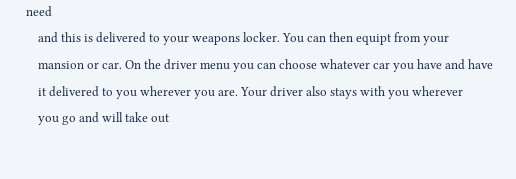need
    and this is delivered to your weapons locker. You can then equipt from your
    mansion or car. On the driver menu you can choose whatever car you have and have
    it delivered to you wherever you are. Your driver also stays with you wherever
    you go and will take out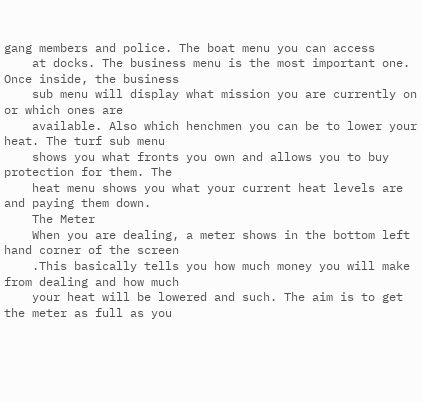gang members and police. The boat menu you can access
    at docks. The business menu is the most important one. Once inside, the business
    sub menu will display what mission you are currently on or which ones are
    available. Also which henchmen you can be to lower your heat. The turf sub menu
    shows you what fronts you own and allows you to buy protection for them. The
    heat menu shows you what your current heat levels are and paying them down.
    The Meter
    When you are dealing, a meter shows in the bottom left hand corner of the screen
    .This basically tells you how much money you will make from dealing and how much
    your heat will be lowered and such. The aim is to get the meter as full as you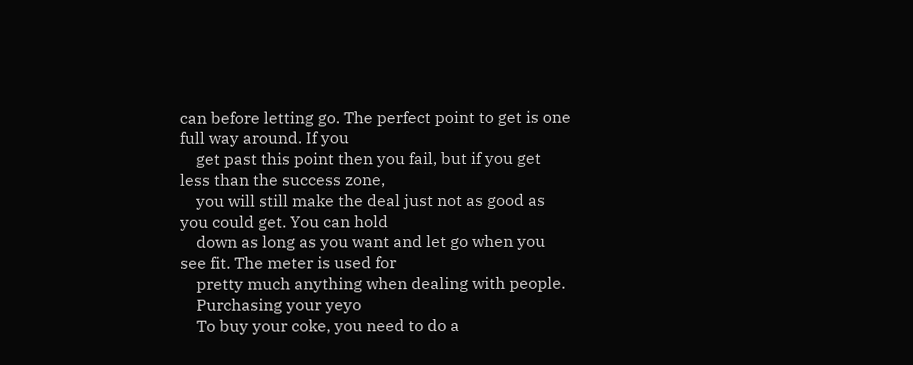can before letting go. The perfect point to get is one full way around. If you
    get past this point then you fail, but if you get less than the success zone,
    you will still make the deal just not as good as you could get. You can hold
    down as long as you want and let go when you see fit. The meter is used for
    pretty much anything when dealing with people.
    Purchasing your yeyo
    To buy your coke, you need to do a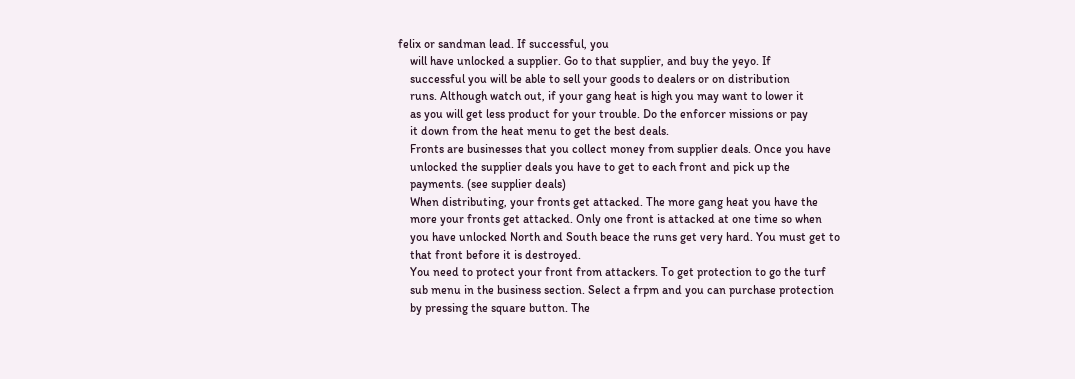felix or sandman lead. If successful, you
    will have unlocked a supplier. Go to that supplier, and buy the yeyo. If
    successful you will be able to sell your goods to dealers or on distribution
    runs. Although watch out, if your gang heat is high you may want to lower it
    as you will get less product for your trouble. Do the enforcer missions or pay
    it down from the heat menu to get the best deals.
    Fronts are businesses that you collect money from supplier deals. Once you have
    unlocked the supplier deals you have to get to each front and pick up the
    payments. (see supplier deals)
    When distributing, your fronts get attacked. The more gang heat you have the
    more your fronts get attacked. Only one front is attacked at one time so when
    you have unlocked North and South beace the runs get very hard. You must get to
    that front before it is destroyed.
    You need to protect your front from attackers. To get protection to go the turf
    sub menu in the business section. Select a frpm and you can purchase protection
    by pressing the square button. The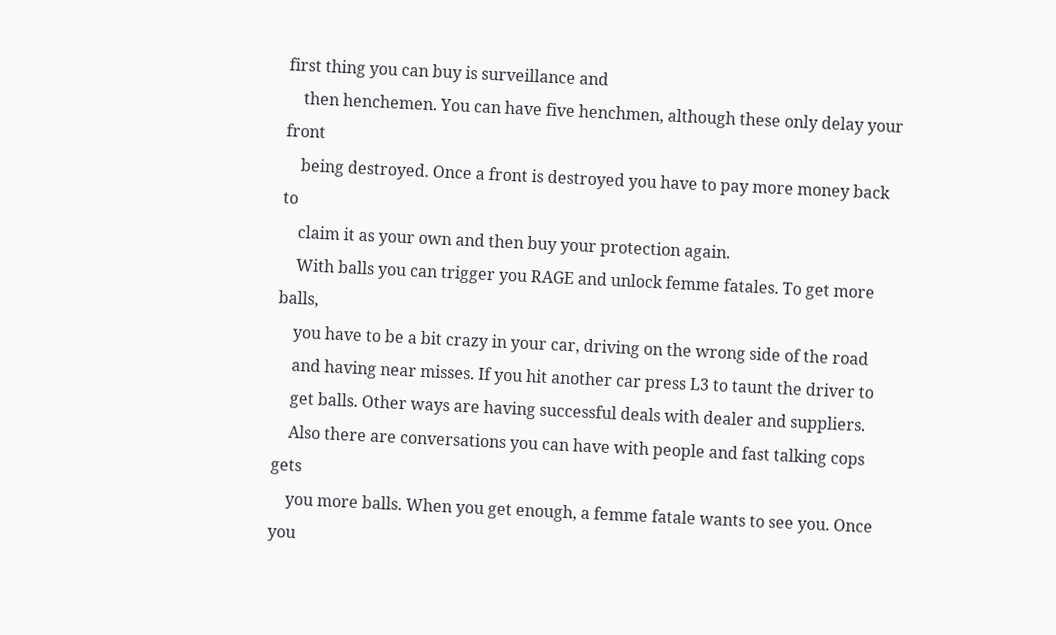first thing you can buy is surveillance and
    then henchemen. You can have five henchmen, although these only delay your front
    being destroyed. Once a front is destroyed you have to pay more money back to
    claim it as your own and then buy your protection again.
    With balls you can trigger you RAGE and unlock femme fatales. To get more balls,
    you have to be a bit crazy in your car, driving on the wrong side of the road
    and having near misses. If you hit another car press L3 to taunt the driver to
    get balls. Other ways are having successful deals with dealer and suppliers.
    Also there are conversations you can have with people and fast talking cops gets
    you more balls. When you get enough, a femme fatale wants to see you. Once you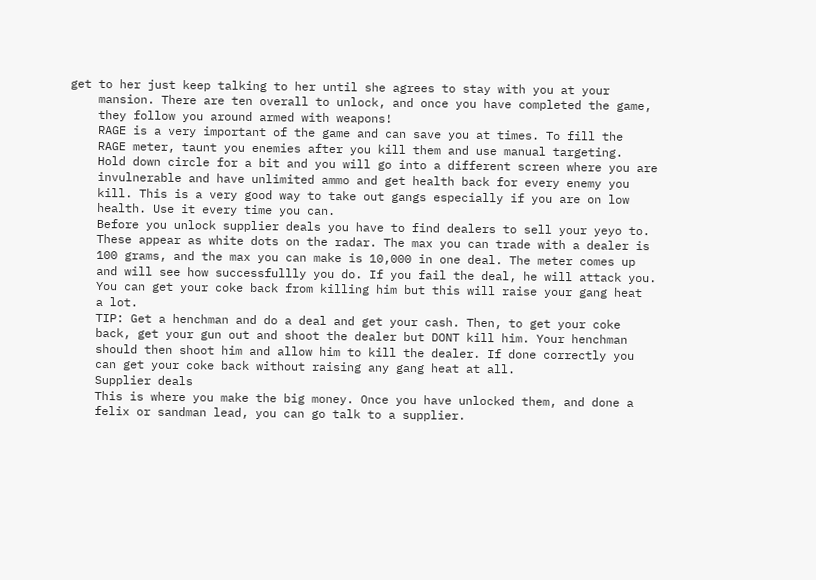get to her just keep talking to her until she agrees to stay with you at your
    mansion. There are ten overall to unlock, and once you have completed the game,
    they follow you around armed with weapons!
    RAGE is a very important of the game and can save you at times. To fill the
    RAGE meter, taunt you enemies after you kill them and use manual targeting.
    Hold down circle for a bit and you will go into a different screen where you are
    invulnerable and have unlimited ammo and get health back for every enemy you
    kill. This is a very good way to take out gangs especially if you are on low
    health. Use it every time you can.
    Before you unlock supplier deals you have to find dealers to sell your yeyo to.
    These appear as white dots on the radar. The max you can trade with a dealer is
    100 grams, and the max you can make is 10,000 in one deal. The meter comes up
    and will see how successfullly you do. If you fail the deal, he will attack you.
    You can get your coke back from killing him but this will raise your gang heat
    a lot.
    TIP: Get a henchman and do a deal and get your cash. Then, to get your coke
    back, get your gun out and shoot the dealer but DONT kill him. Your henchman
    should then shoot him and allow him to kill the dealer. If done correctly you
    can get your coke back without raising any gang heat at all.
    Supplier deals
    This is where you make the big money. Once you have unlocked them, and done a
    felix or sandman lead, you can go talk to a supplier.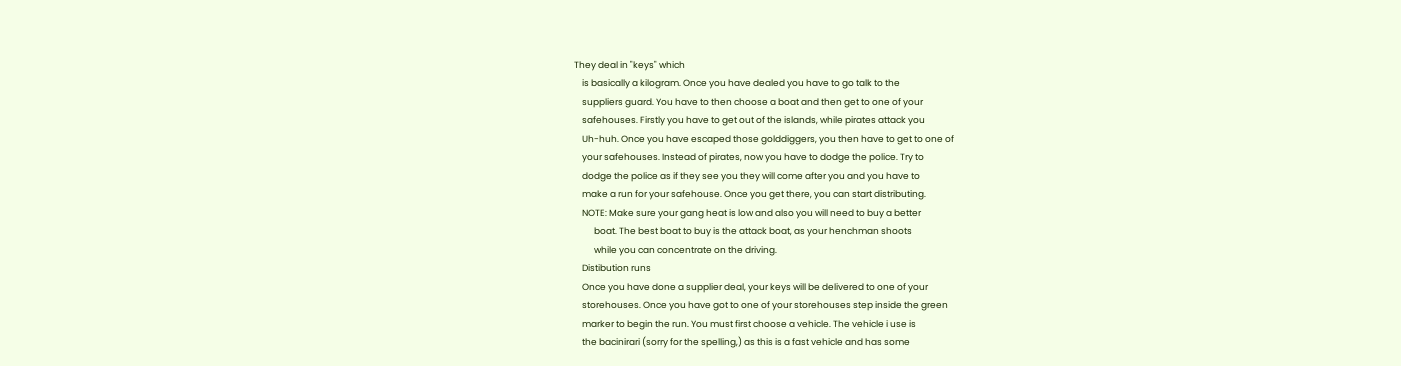They deal in "keys" which
    is basically a kilogram. Once you have dealed you have to go talk to the
    suppliers guard. You have to then choose a boat and then get to one of your
    safehouses. Firstly you have to get out of the islands, while pirates attack you
    Uh-huh. Once you have escaped those golddiggers, you then have to get to one of
    your safehouses. Instead of pirates, now you have to dodge the police. Try to
    dodge the police as if they see you they will come after you and you have to
    make a run for your safehouse. Once you get there, you can start distributing.
    NOTE: Make sure your gang heat is low and also you will need to buy a better
          boat. The best boat to buy is the attack boat, as your henchman shoots
          while you can concentrate on the driving.
    Distibution runs
    Once you have done a supplier deal, your keys will be delivered to one of your
    storehouses. Once you have got to one of your storehouses step inside the green
    marker to begin the run. You must first choose a vehicle. The vehicle i use is
    the bacinirari (sorry for the spelling,) as this is a fast vehicle and has some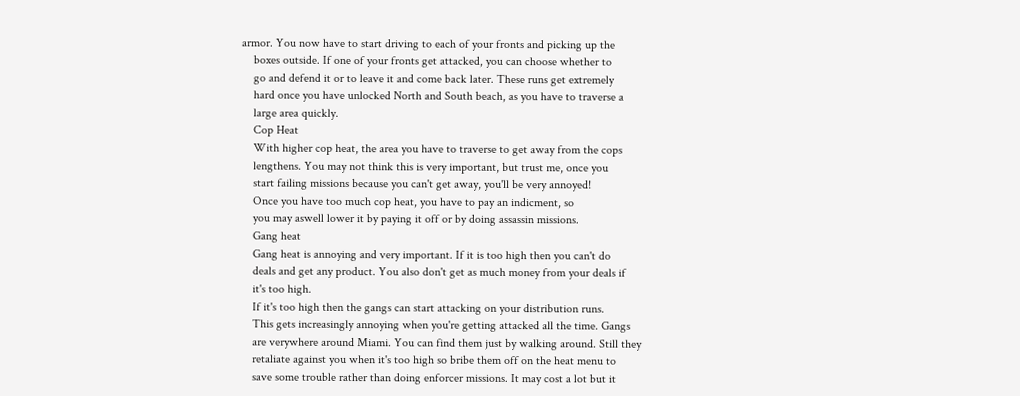armor. You now have to start driving to each of your fronts and picking up the
    boxes outside. If one of your fronts get attacked, you can choose whether to
    go and defend it or to leave it and come back later. These runs get extremely
    hard once you have unlocked North and South beach, as you have to traverse a
    large area quickly.
    Cop Heat
    With higher cop heat, the area you have to traverse to get away from the cops
    lengthens. You may not think this is very important, but trust me, once you
    start failing missions because you can't get away, you'll be very annoyed!
    Once you have too much cop heat, you have to pay an indicment, so
    you may aswell lower it by paying it off or by doing assassin missions.
    Gang heat
    Gang heat is annoying and very important. If it is too high then you can't do
    deals and get any product. You also don't get as much money from your deals if
    it's too high.
    If it's too high then the gangs can start attacking on your distribution runs.
    This gets increasingly annoying when you're getting attacked all the time. Gangs
    are verywhere around Miami. You can find them just by walking around. Still they
    retaliate against you when it's too high so bribe them off on the heat menu to
    save some trouble rather than doing enforcer missions. It may cost a lot but it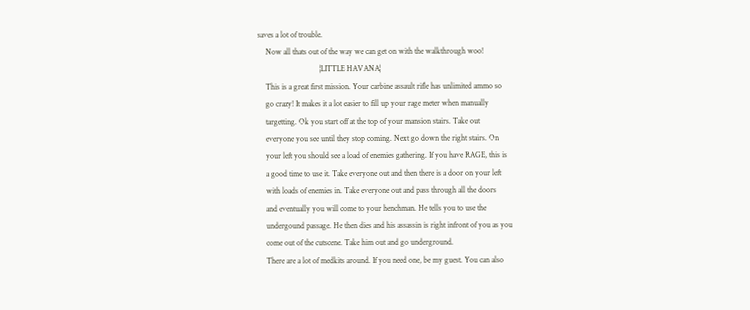saves a lot of trouble.
    Now all thats out of the way we can get on with the walkthrough woo!
                               ¦LITTLE HAVANA¦
    This is a great first mission. Your carbine assault rifle has unlimited ammo so
    go crazy! It makes it a lot easier to fill up your rage meter when manually
    targetting. Ok you start off at the top of your mansion stairs. Take out
    everyone you see until they stop coming. Next go down the right stairs. On
    your left you should see a load of enemies gathering. If you have RAGE, this is
    a good time to use it. Take everyone out and then there is a door on your left
    with loads of enemies in. Take everyone out and pass through all the doors
    and eventually you will come to your henchman. He tells you to use the
    undergound passage. He then dies and his assassin is right infront of you as you
    come out of the cutscene. Take him out and go underground.
    There are a lot of medkits around. If you need one, be my guest. You can also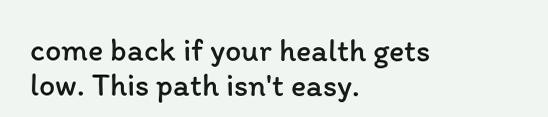come back if your health gets low. This path isn't easy.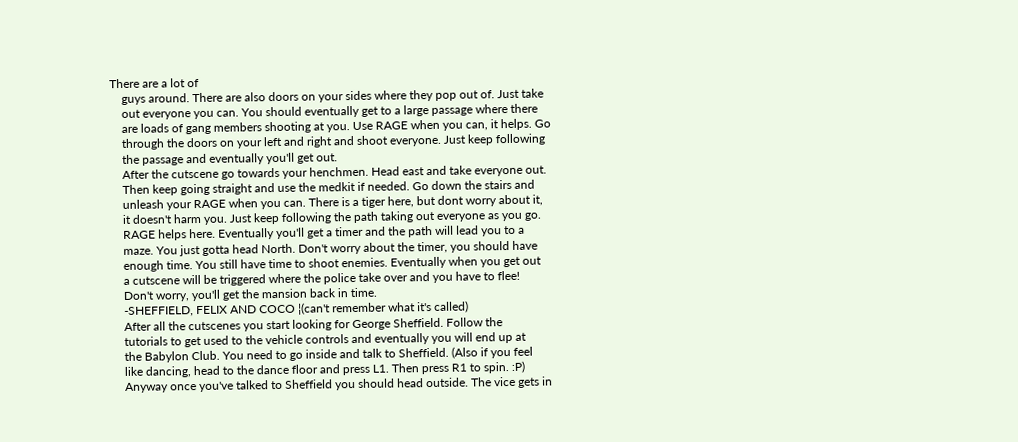There are a lot of
    guys around. There are also doors on your sides where they pop out of. Just take
    out everyone you can. You should eventually get to a large passage where there
    are loads of gang members shooting at you. Use RAGE when you can, it helps. Go
    through the doors on your left and right and shoot everyone. Just keep following
    the passage and eventually you'll get out.
    After the cutscene go towards your henchmen. Head east and take everyone out.
    Then keep going straight and use the medkit if needed. Go down the stairs and
    unleash your RAGE when you can. There is a tiger here, but dont worry about it,
    it doesn't harm you. Just keep following the path taking out everyone as you go.
    RAGE helps here. Eventually you'll get a timer and the path will lead you to a
    maze. You just gotta head North. Don't worry about the timer, you should have
    enough time. You still have time to shoot enemies. Eventually when you get out
    a cutscene will be triggered where the police take over and you have to flee!
    Don't worry, you'll get the mansion back in time.
    -SHEFFIELD, FELIX AND COCO ¦(can't remember what it's called)
    After all the cutscenes you start looking for George Sheffield. Follow the
    tutorials to get used to the vehicle controls and eventually you will end up at
    the Babylon Club. You need to go inside and talk to Sheffield. (Also if you feel
    like dancing, head to the dance floor and press L1. Then press R1 to spin. :P)
    Anyway once you've talked to Sheffield you should head outside. The vice gets in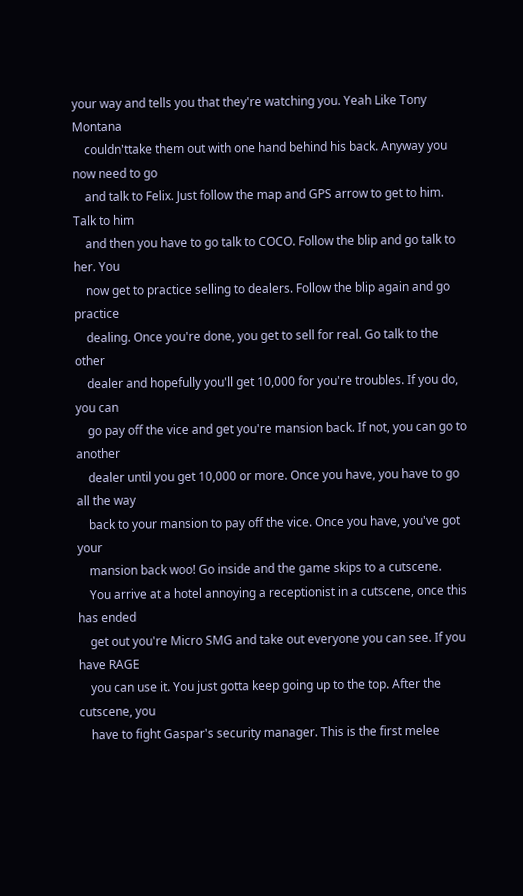your way and tells you that they're watching you. Yeah Like Tony Montana
    couldn'ttake them out with one hand behind his back. Anyway you now need to go
    and talk to Felix. Just follow the map and GPS arrow to get to him. Talk to him
    and then you have to go talk to COCO. Follow the blip and go talk to her. You
    now get to practice selling to dealers. Follow the blip again and go practice
    dealing. Once you're done, you get to sell for real. Go talk to the other
    dealer and hopefully you'll get 10,000 for you're troubles. If you do, you can
    go pay off the vice and get you're mansion back. If not, you can go to another
    dealer until you get 10,000 or more. Once you have, you have to go all the way
    back to your mansion to pay off the vice. Once you have, you've got your
    mansion back woo! Go inside and the game skips to a cutscene.
    You arrive at a hotel annoying a receptionist in a cutscene, once this has ended
    get out you're Micro SMG and take out everyone you can see. If you have RAGE
    you can use it. You just gotta keep going up to the top. After the cutscene, you
    have to fight Gaspar's security manager. This is the first melee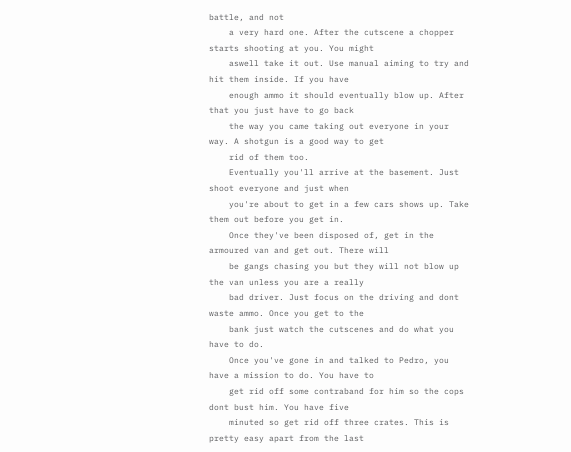battle, and not
    a very hard one. After the cutscene a chopper starts shooting at you. You might
    aswell take it out. Use manual aiming to try and hit them inside. If you have
    enough ammo it should eventually blow up. After that you just have to go back
    the way you came taking out everyone in your way. A shotgun is a good way to get
    rid of them too.
    Eventually you'll arrive at the basement. Just shoot everyone and just when
    you're about to get in a few cars shows up. Take them out before you get in.
    Once they've been disposed of, get in the armoured van and get out. There will
    be gangs chasing you but they will not blow up the van unless you are a really
    bad driver. Just focus on the driving and dont waste ammo. Once you get to the
    bank just watch the cutscenes and do what you have to do.
    Once you've gone in and talked to Pedro, you have a mission to do. You have to
    get rid off some contraband for him so the cops dont bust him. You have five
    minuted so get rid off three crates. This is pretty easy apart from the last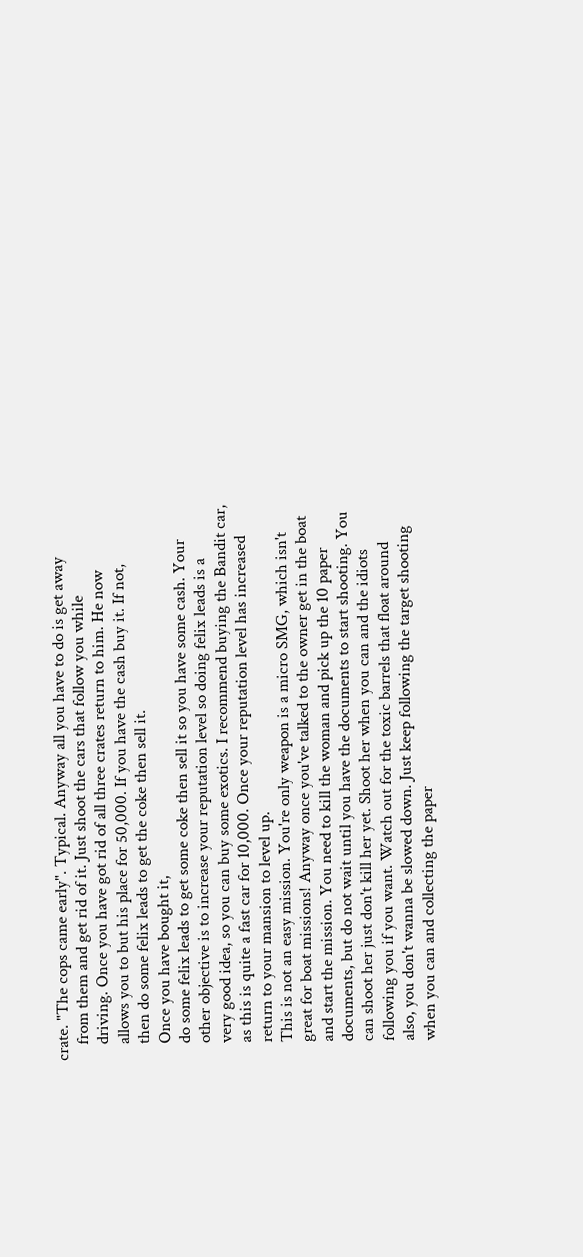crate. "The cops came early". Typical. Anyway all you have to do is get away
    from them and get rid of it. Just shoot the cars that follow you while
    driving. Once you have got rid of all three crates return to him. He now
    allows you to but his place for 50,000. If you have the cash buy it. If not,
    then do some felix leads to get the coke then sell it.
    Once you have bought it,
    do some felix leads to get some coke then sell it so you have some cash. Your
    other objective is to increase your reputation level so doing felix leads is a
    very good idea, so you can buy some exotics. I recommend buying the Bandit car,
    as this is quite a fast car for 10,000. Once your reputation level has increased
    return to your mansion to level up.
    This is not an easy mission. You're only weapon is a micro SMG, which isn't
    great for boat missions! Anyway once you've talked to the owner get in the boat
    and start the mission. You need to kill the woman and pick up the 10 paper
    documents, but do not wait until you have the documents to start shooting. You
    can shoot her just don't kill her yet. Shoot her when you can and the idiots
    following you if you want. Watch out for the toxic barrels that float around
    also, you don't wanna be slowed down. Just keep following the target shooting
    when you can and collecting the paper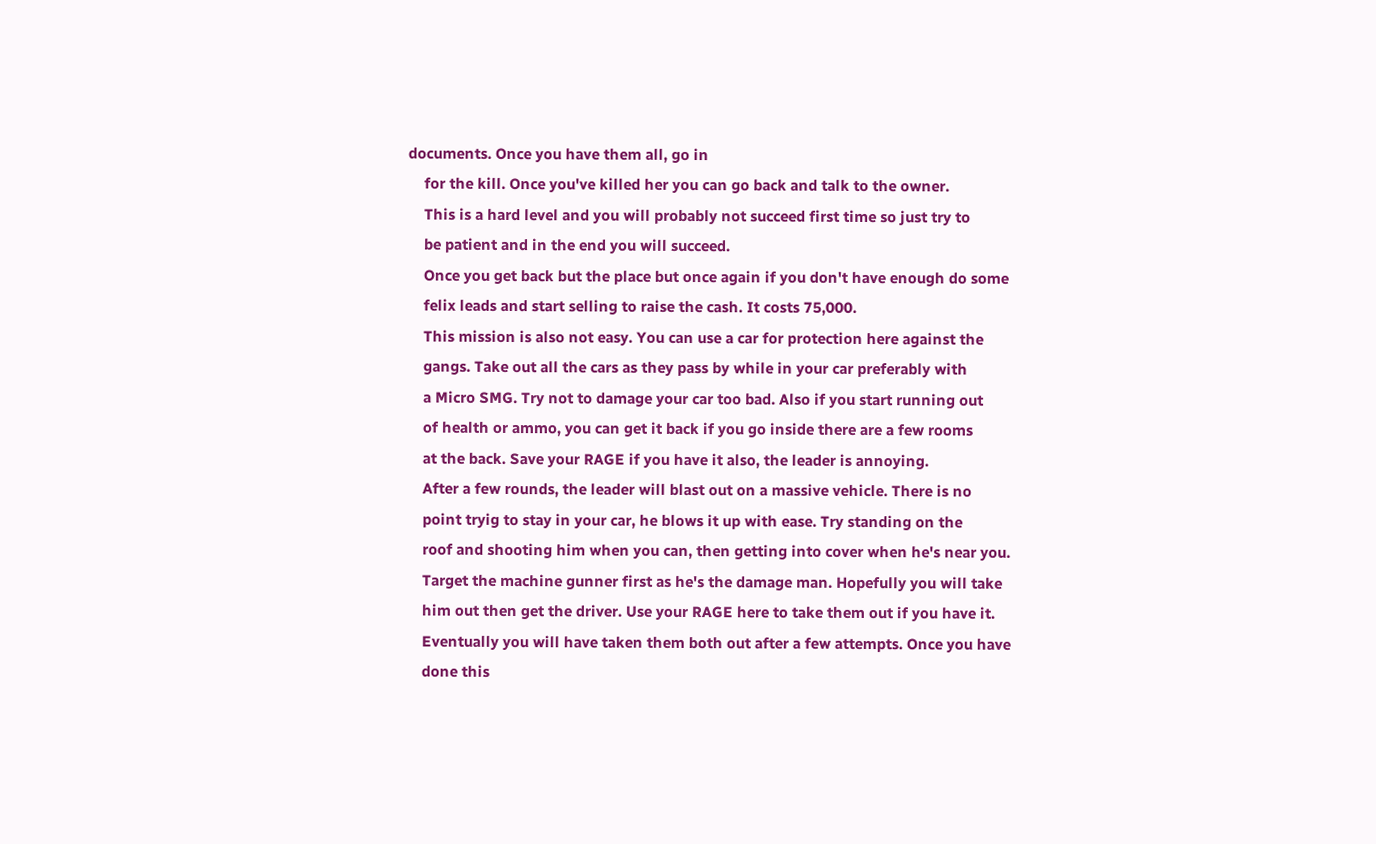documents. Once you have them all, go in
    for the kill. Once you've killed her you can go back and talk to the owner.
    This is a hard level and you will probably not succeed first time so just try to
    be patient and in the end you will succeed.
    Once you get back but the place but once again if you don't have enough do some
    felix leads and start selling to raise the cash. It costs 75,000.
    This mission is also not easy. You can use a car for protection here against the
    gangs. Take out all the cars as they pass by while in your car preferably with
    a Micro SMG. Try not to damage your car too bad. Also if you start running out
    of health or ammo, you can get it back if you go inside there are a few rooms
    at the back. Save your RAGE if you have it also, the leader is annoying.
    After a few rounds, the leader will blast out on a massive vehicle. There is no
    point tryig to stay in your car, he blows it up with ease. Try standing on the
    roof and shooting him when you can, then getting into cover when he's near you.
    Target the machine gunner first as he's the damage man. Hopefully you will take
    him out then get the driver. Use your RAGE here to take them out if you have it.
    Eventually you will have taken them both out after a few attempts. Once you have
    done this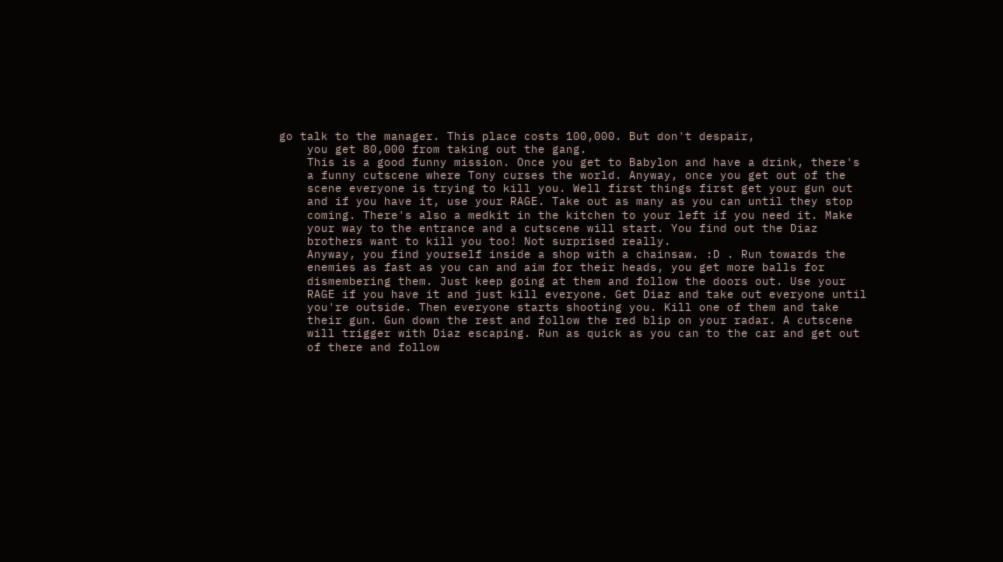go talk to the manager. This place costs 100,000. But don't despair,
    you get 80,000 from taking out the gang.
    This is a good funny mission. Once you get to Babylon and have a drink, there's
    a funny cutscene where Tony curses the world. Anyway, once you get out of the
    scene everyone is trying to kill you. Well first things first get your gun out
    and if you have it, use your RAGE. Take out as many as you can until they stop
    coming. There's also a medkit in the kitchen to your left if you need it. Make
    your way to the entrance and a cutscene will start. You find out the Diaz
    brothers want to kill you too! Not surprised really.
    Anyway, you find yourself inside a shop with a chainsaw. :D . Run towards the
    enemies as fast as you can and aim for their heads, you get more balls for
    dismembering them. Just keep going at them and follow the doors out. Use your
    RAGE if you have it and just kill everyone. Get Diaz and take out everyone until
    you're outside. Then everyone starts shooting you. Kill one of them and take
    their gun. Gun down the rest and follow the red blip on your radar. A cutscene
    will trigger with Diaz escaping. Run as quick as you can to the car and get out
    of there and follow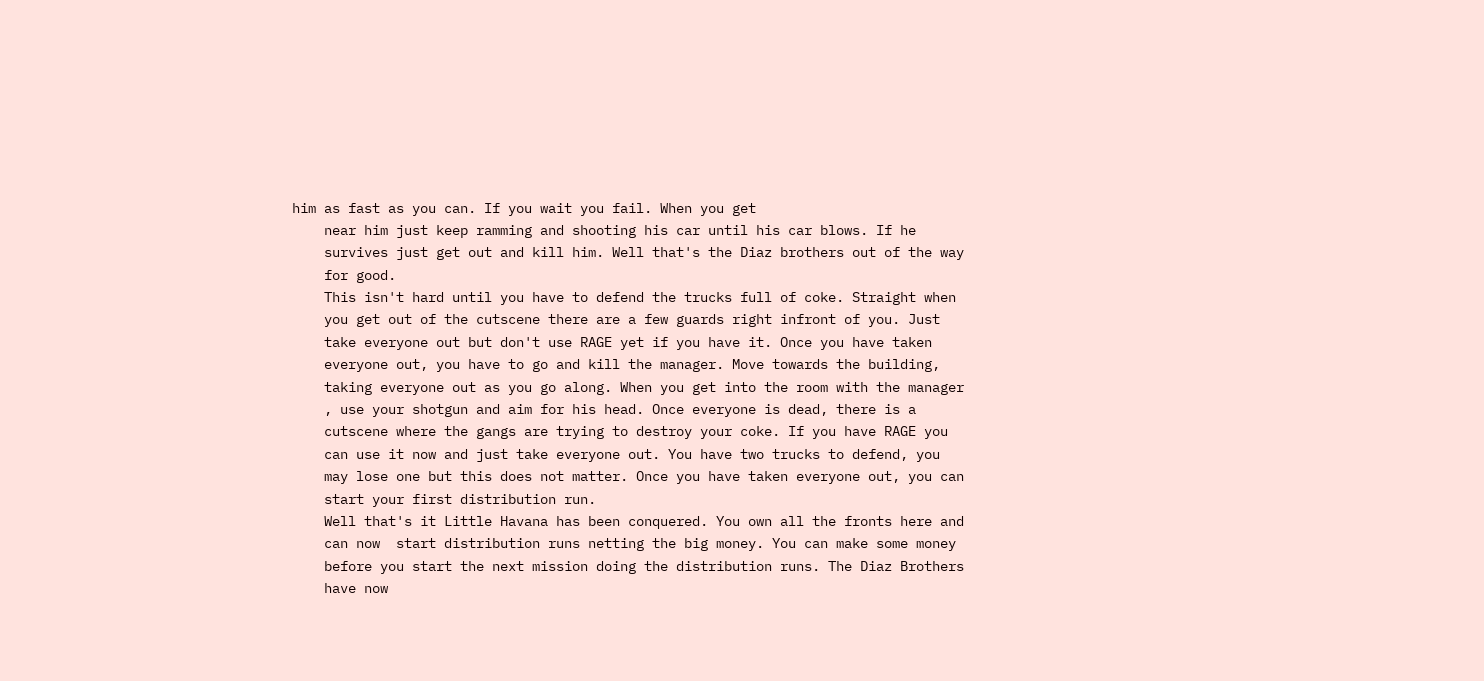him as fast as you can. If you wait you fail. When you get
    near him just keep ramming and shooting his car until his car blows. If he
    survives just get out and kill him. Well that's the Diaz brothers out of the way
    for good.
    This isn't hard until you have to defend the trucks full of coke. Straight when
    you get out of the cutscene there are a few guards right infront of you. Just
    take everyone out but don't use RAGE yet if you have it. Once you have taken
    everyone out, you have to go and kill the manager. Move towards the building,
    taking everyone out as you go along. When you get into the room with the manager
    , use your shotgun and aim for his head. Once everyone is dead, there is a
    cutscene where the gangs are trying to destroy your coke. If you have RAGE you
    can use it now and just take everyone out. You have two trucks to defend, you
    may lose one but this does not matter. Once you have taken everyone out, you can
    start your first distribution run.
    Well that's it Little Havana has been conquered. You own all the fronts here and
    can now  start distribution runs netting the big money. You can make some money
    before you start the next mission doing the distribution runs. The Diaz Brothers
    have now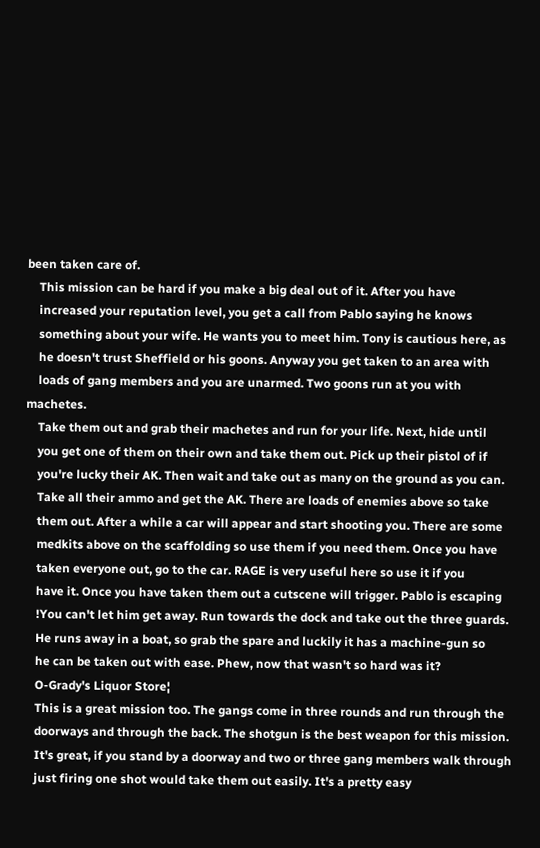been taken care of.
    This mission can be hard if you make a big deal out of it. After you have
    increased your reputation level, you get a call from Pablo saying he knows
    something about your wife. He wants you to meet him. Tony is cautious here, as
    he doesn't trust Sheffield or his goons. Anyway you get taken to an area with
    loads of gang members and you are unarmed. Two goons run at you with machetes.
    Take them out and grab their machetes and run for your life. Next, hide until
    you get one of them on their own and take them out. Pick up their pistol of if
    you're lucky their AK. Then wait and take out as many on the ground as you can.
    Take all their ammo and get the AK. There are loads of enemies above so take
    them out. After a while a car will appear and start shooting you. There are some
    medkits above on the scaffolding so use them if you need them. Once you have
    taken everyone out, go to the car. RAGE is very useful here so use it if you
    have it. Once you have taken them out a cutscene will trigger. Pablo is escaping
    !You can't let him get away. Run towards the dock and take out the three guards.
    He runs away in a boat, so grab the spare and luckily it has a machine-gun so
    he can be taken out with ease. Phew, now that wasn't so hard was it?
    O-Grady's Liquor Store¦
    This is a great mission too. The gangs come in three rounds and run through the
    doorways and through the back. The shotgun is the best weapon for this mission.
    It's great, if you stand by a doorway and two or three gang members walk through
    just firing one shot would take them out easily. It's a pretty easy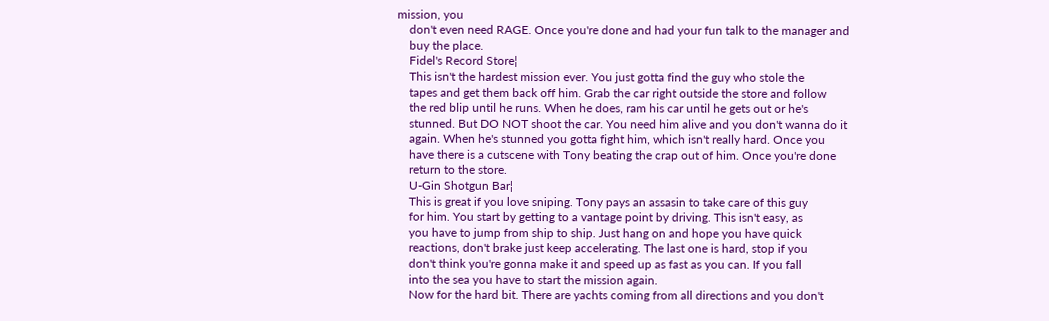mission, you
    don't even need RAGE. Once you're done and had your fun talk to the manager and
    buy the place.
    Fidel's Record Store¦
    This isn't the hardest mission ever. You just gotta find the guy who stole the
    tapes and get them back off him. Grab the car right outside the store and follow
    the red blip until he runs. When he does, ram his car until he gets out or he's
    stunned. But DO NOT shoot the car. You need him alive and you don't wanna do it
    again. When he's stunned you gotta fight him, which isn't really hard. Once you
    have there is a cutscene with Tony beating the crap out of him. Once you're done
    return to the store.
    U-Gin Shotgun Bar¦
    This is great if you love sniping. Tony pays an assasin to take care of this guy
    for him. You start by getting to a vantage point by driving. This isn't easy, as
    you have to jump from ship to ship. Just hang on and hope you have quick
    reactions, don't brake just keep accelerating. The last one is hard, stop if you
    don't think you're gonna make it and speed up as fast as you can. If you fall
    into the sea you have to start the mission again.
    Now for the hard bit. There are yachts coming from all directions and you don't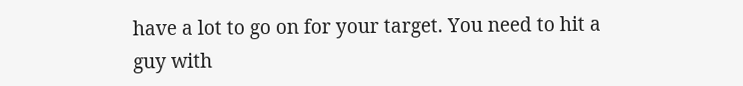have a lot to go on for your target. You need to hit a guy with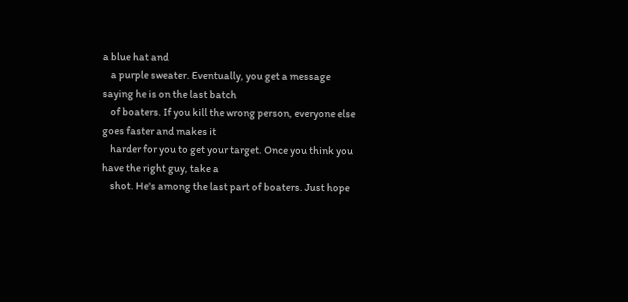a blue hat and
    a purple sweater. Eventually, you get a message saying he is on the last batch
    of boaters. If you kill the wrong person, everyone else goes faster and makes it
    harder for you to get your target. Once you think you have the right guy, take a
    shot. He's among the last part of boaters. Just hope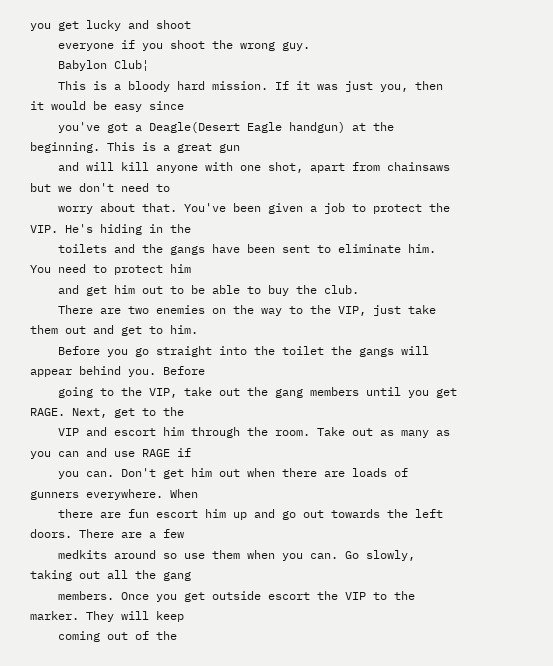you get lucky and shoot
    everyone if you shoot the wrong guy.
    Babylon Club¦
    This is a bloody hard mission. If it was just you, then it would be easy since
    you've got a Deagle(Desert Eagle handgun) at the beginning. This is a great gun
    and will kill anyone with one shot, apart from chainsaws but we don't need to
    worry about that. You've been given a job to protect the VIP. He's hiding in the
    toilets and the gangs have been sent to eliminate him. You need to protect him
    and get him out to be able to buy the club.
    There are two enemies on the way to the VIP, just take them out and get to him.
    Before you go straight into the toilet the gangs will appear behind you. Before
    going to the VIP, take out the gang members until you get RAGE. Next, get to the
    VIP and escort him through the room. Take out as many as you can and use RAGE if
    you can. Don't get him out when there are loads of gunners everywhere. When
    there are fun escort him up and go out towards the left doors. There are a few
    medkits around so use them when you can. Go slowly, taking out all the gang
    members. Once you get outside escort the VIP to the marker. They will keep
    coming out of the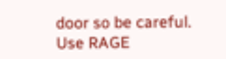door so be careful. Use RAGE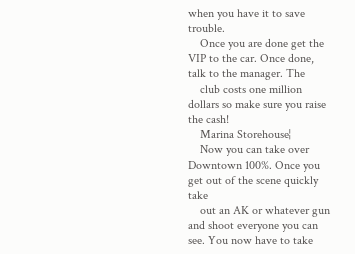when you have it to save trouble.
    Once you are done get the VIP to the car. Once done, talk to the manager. The
    club costs one million dollars so make sure you raise the cash!
    Marina Storehouse¦
    Now you can take over Downtown 100%. Once you get out of the scene quickly take
    out an AK or whatever gun and shoot everyone you can see. You now have to take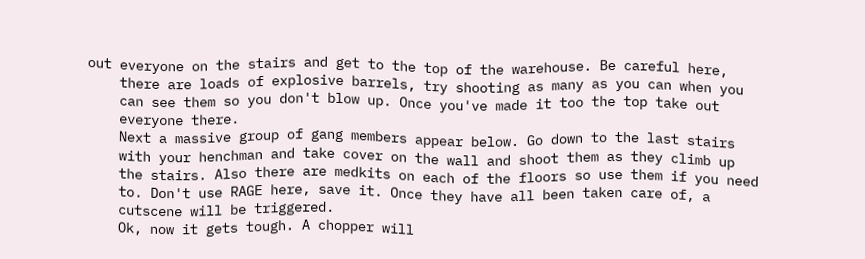out everyone on the stairs and get to the top of the warehouse. Be careful here,
    there are loads of explosive barrels, try shooting as many as you can when you
    can see them so you don't blow up. Once you've made it too the top take out
    everyone there.
    Next a massive group of gang members appear below. Go down to the last stairs
    with your henchman and take cover on the wall and shoot them as they climb up
    the stairs. Also there are medkits on each of the floors so use them if you need
    to. Don't use RAGE here, save it. Once they have all been taken care of, a
    cutscene will be triggered.
    Ok, now it gets tough. A chopper will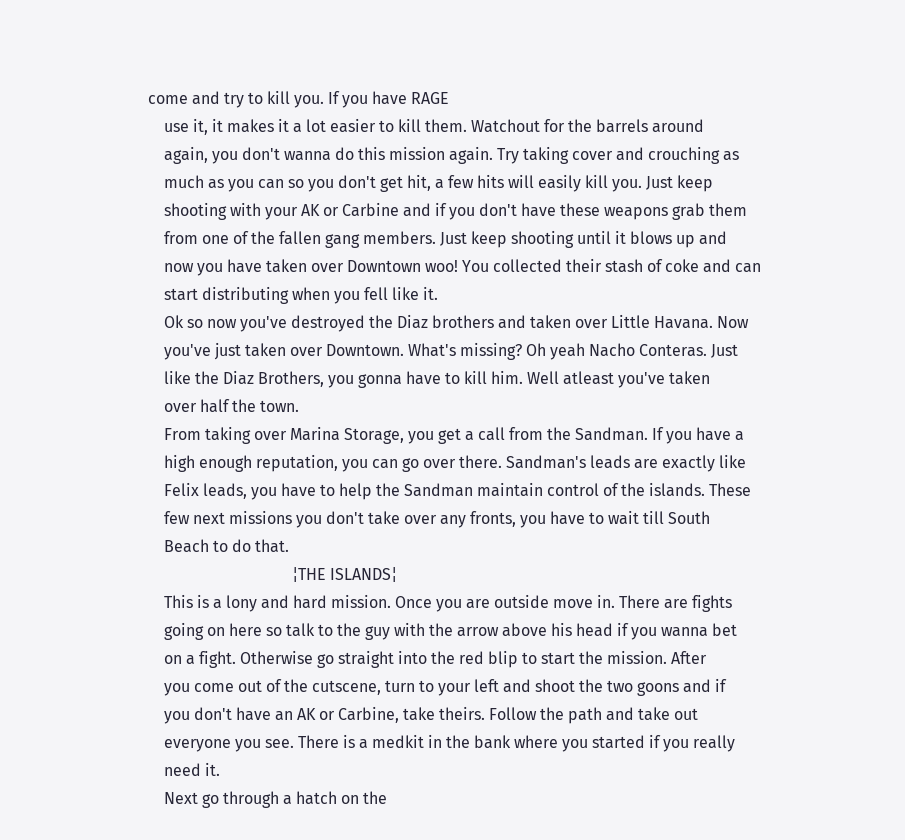come and try to kill you. If you have RAGE
    use it, it makes it a lot easier to kill them. Watchout for the barrels around
    again, you don't wanna do this mission again. Try taking cover and crouching as
    much as you can so you don't get hit, a few hits will easily kill you. Just keep
    shooting with your AK or Carbine and if you don't have these weapons grab them
    from one of the fallen gang members. Just keep shooting until it blows up and
    now you have taken over Downtown woo! You collected their stash of coke and can
    start distributing when you fell like it.
    Ok so now you've destroyed the Diaz brothers and taken over Little Havana. Now
    you've just taken over Downtown. What's missing? Oh yeah Nacho Conteras. Just
    like the Diaz Brothers, you gonna have to kill him. Well atleast you've taken
    over half the town.
    From taking over Marina Storage, you get a call from the Sandman. If you have a
    high enough reputation, you can go over there. Sandman's leads are exactly like
    Felix leads, you have to help the Sandman maintain control of the islands. These
    few next missions you don't take over any fronts, you have to wait till South
    Beach to do that.
                                    ¦THE ISLANDS¦
    This is a lony and hard mission. Once you are outside move in. There are fights
    going on here so talk to the guy with the arrow above his head if you wanna bet
    on a fight. Otherwise go straight into the red blip to start the mission. After
    you come out of the cutscene, turn to your left and shoot the two goons and if
    you don't have an AK or Carbine, take theirs. Follow the path and take out
    everyone you see. There is a medkit in the bank where you started if you really
    need it.
    Next go through a hatch on the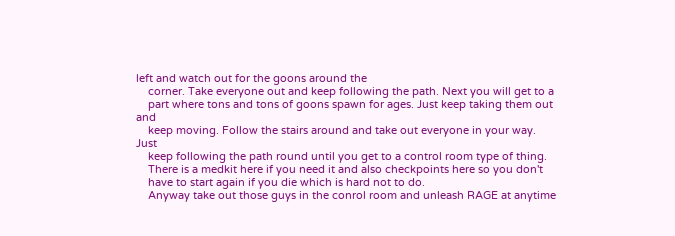left and watch out for the goons around the
    corner. Take everyone out and keep following the path. Next you will get to a
    part where tons and tons of goons spawn for ages. Just keep taking them out and
    keep moving. Follow the stairs around and take out everyone in your way. Just
    keep following the path round until you get to a control room type of thing.
    There is a medkit here if you need it and also checkpoints here so you don't
    have to start again if you die which is hard not to do.
    Anyway take out those guys in the conrol room and unleash RAGE at anytime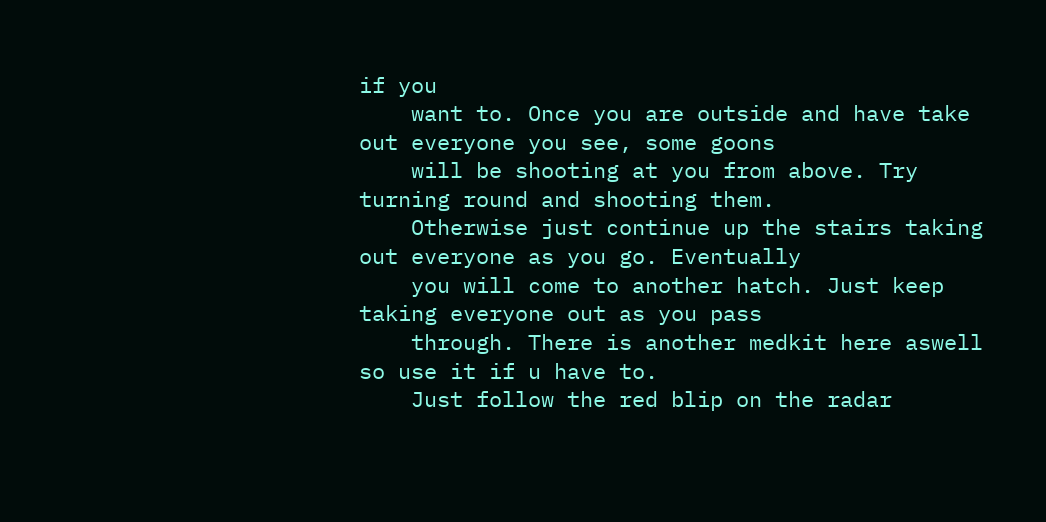if you
    want to. Once you are outside and have take out everyone you see, some goons
    will be shooting at you from above. Try turning round and shooting them.
    Otherwise just continue up the stairs taking out everyone as you go. Eventually
    you will come to another hatch. Just keep taking everyone out as you pass
    through. There is another medkit here aswell so use it if u have to.
    Just follow the red blip on the radar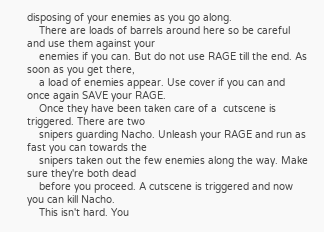disposing of your enemies as you go along.
    There are loads of barrels around here so be careful and use them against your
    enemies if you can. But do not use RAGE till the end. As soon as you get there,
    a load of enemies appear. Use cover if you can and once again SAVE your RAGE.
    Once they have been taken care of a  cutscene is triggered. There are two
    snipers guarding Nacho. Unleash your RAGE and run as fast you can towards the
    snipers taken out the few enemies along the way. Make sure they're both dead
    before you proceed. A cutscene is triggered and now you can kill Nacho.
    This isn't hard. You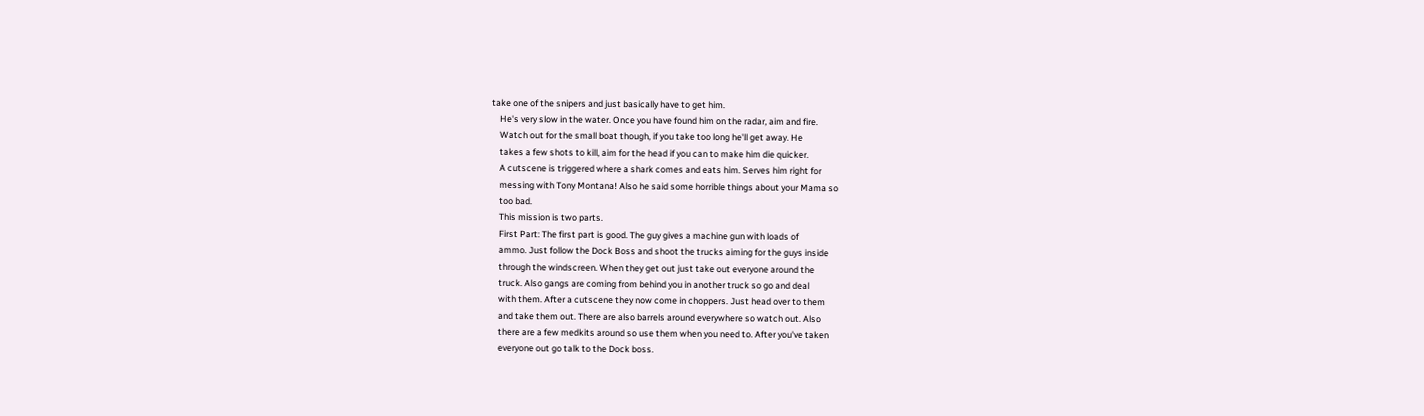take one of the snipers and just basically have to get him.
    He's very slow in the water. Once you have found him on the radar, aim and fire.
    Watch out for the small boat though, if you take too long he'll get away. He
    takes a few shots to kill, aim for the head if you can to make him die quicker.
    A cutscene is triggered where a shark comes and eats him. Serves him right for
    messing with Tony Montana! Also he said some horrible things about your Mama so
    too bad.
    This mission is two parts.
    First Part: The first part is good. The guy gives a machine gun with loads of
    ammo. Just follow the Dock Boss and shoot the trucks aiming for the guys inside
    through the windscreen. When they get out just take out everyone around the
    truck. Also gangs are coming from behind you in another truck so go and deal
    with them. After a cutscene they now come in choppers. Just head over to them
    and take them out. There are also barrels around everywhere so watch out. Also
    there are a few medkits around so use them when you need to. After you've taken
    everyone out go talk to the Dock boss.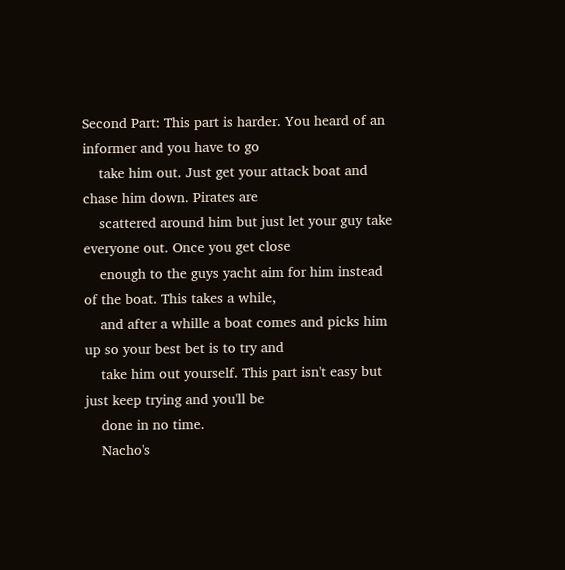Second Part: This part is harder. You heard of an informer and you have to go
    take him out. Just get your attack boat and chase him down. Pirates are
    scattered around him but just let your guy take everyone out. Once you get close
    enough to the guys yacht aim for him instead of the boat. This takes a while,
    and after a whille a boat comes and picks him up so your best bet is to try and
    take him out yourself. This part isn't easy but just keep trying and you'll be
    done in no time.
    Nacho's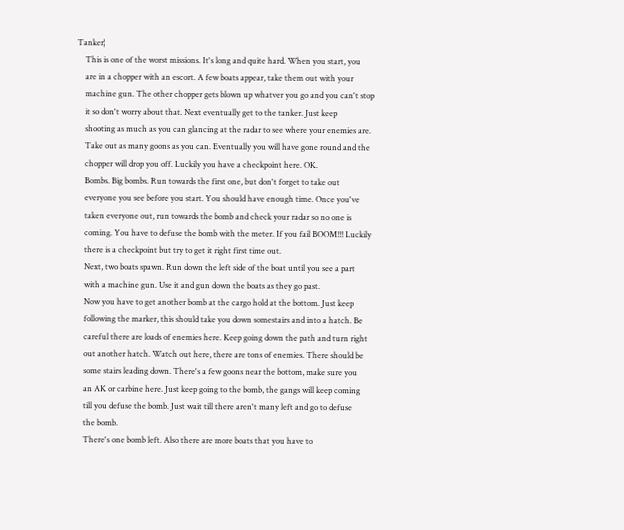Tanker¦
    This is one of the worst missions. It's long and quite hard. When you start, you
    are in a chopper with an escort. A few boats appear, take them out with your
    machine gun. The other chopper gets blown up whatver you go and you can't stop
    it so don't worry about that. Next eventually get to the tanker. Just keep
    shooting as much as you can glancing at the radar to see where your enemies are.
    Take out as many goons as you can. Eventually you will have gone round and the
    chopper will drop you off. Luckily you have a checkpoint here. OK.
    Bombs. Big bombs. Run towards the first one, but don't forget to take out
    everyone you see before you start. You should have enough time. Once you've
    taken everyone out, run towards the bomb and check your radar so no one is
    coming. You have to defuse the bomb with the meter. If you fail BOOM!!! Luckily
    there is a checkpoint but try to get it right first time out.
    Next, two boats spawn. Run down the left side of the boat until you see a part
    with a machine gun. Use it and gun down the boats as they go past.
    Now you have to get another bomb at the cargo hold at the bottom. Just keep
    following the marker, this should take you down somestairs and into a hatch. Be
    careful there are loads of enemies here. Keep going down the path and turn right
    out another hatch. Watch out here, there are tons of enemies. There should be
    some stairs leading down. There's a few goons near the bottom, make sure you
    an AK or carbine here. Just keep going to the bomb, the gangs will keep coming
    till you defuse the bomb. Just wait till there aren't many left and go to defuse
    the bomb.
    There's one bomb left. Also there are more boats that you have to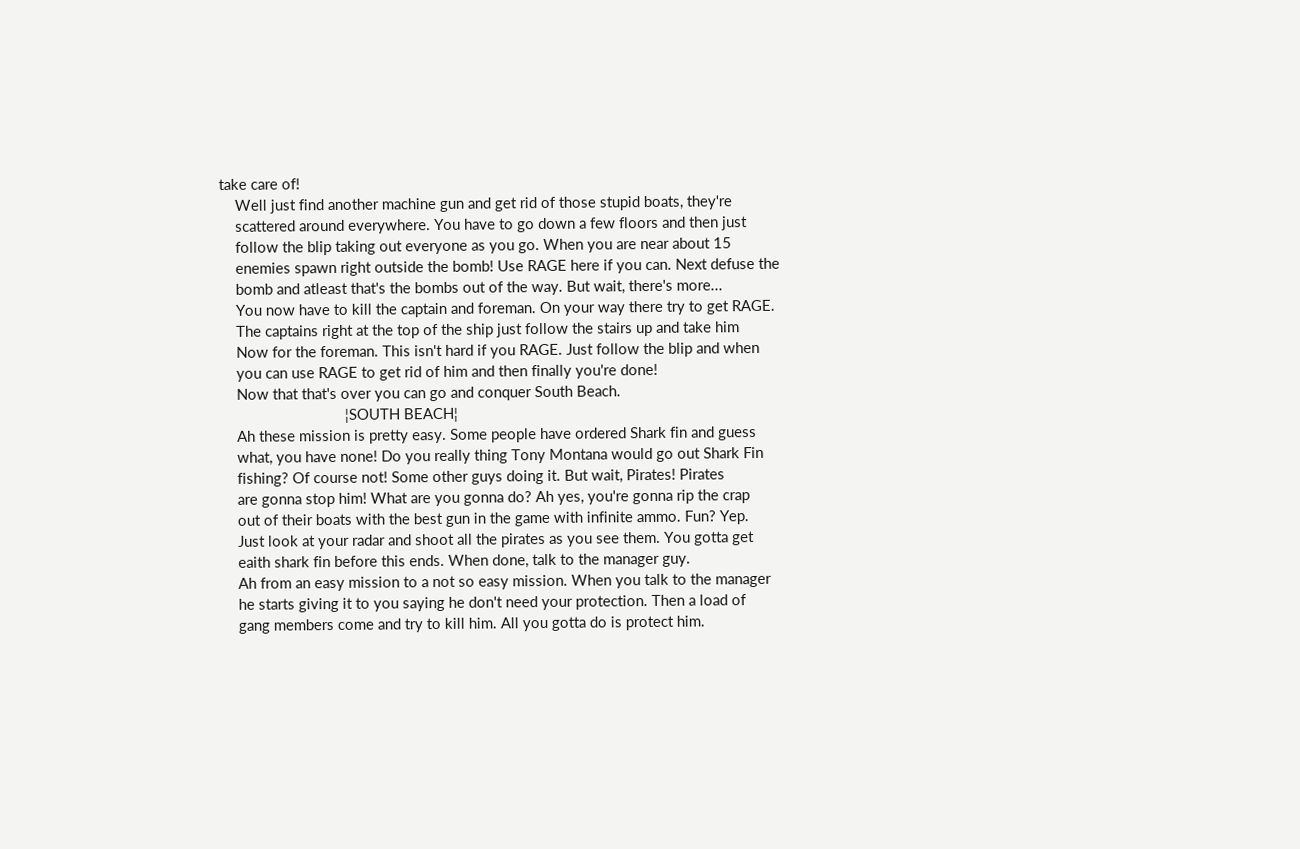take care of!
    Well just find another machine gun and get rid of those stupid boats, they're
    scattered around everywhere. You have to go down a few floors and then just
    follow the blip taking out everyone as you go. When you are near about 15
    enemies spawn right outside the bomb! Use RAGE here if you can. Next defuse the
    bomb and atleast that's the bombs out of the way. But wait, there's more...
    You now have to kill the captain and foreman. On your way there try to get RAGE.
    The captains right at the top of the ship just follow the stairs up and take him
    Now for the foreman. This isn't hard if you RAGE. Just follow the blip and when
    you can use RAGE to get rid of him and then finally you're done!
    Now that that's over you can go and conquer South Beach.
                               ¦SOUTH BEACH¦
    Ah these mission is pretty easy. Some people have ordered Shark fin and guess
    what, you have none! Do you really thing Tony Montana would go out Shark Fin
    fishing? Of course not! Some other guys doing it. But wait, Pirates! Pirates
    are gonna stop him! What are you gonna do? Ah yes, you're gonna rip the crap
    out of their boats with the best gun in the game with infinite ammo. Fun? Yep.
    Just look at your radar and shoot all the pirates as you see them. You gotta get
    eaith shark fin before this ends. When done, talk to the manager guy.
    Ah from an easy mission to a not so easy mission. When you talk to the manager
    he starts giving it to you saying he don't need your protection. Then a load of
    gang members come and try to kill him. All you gotta do is protect him.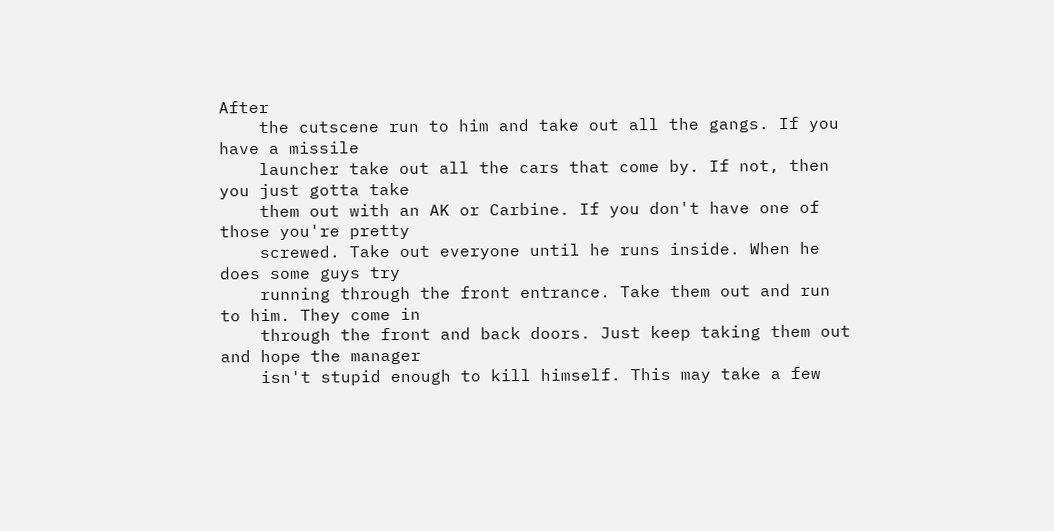After
    the cutscene run to him and take out all the gangs. If you have a missile
    launcher take out all the cars that come by. If not, then you just gotta take
    them out with an AK or Carbine. If you don't have one of those you're pretty
    screwed. Take out everyone until he runs inside. When he does some guys try
    running through the front entrance. Take them out and run to him. They come in
    through the front and back doors. Just keep taking them out and hope the manager
    isn't stupid enough to kill himself. This may take a few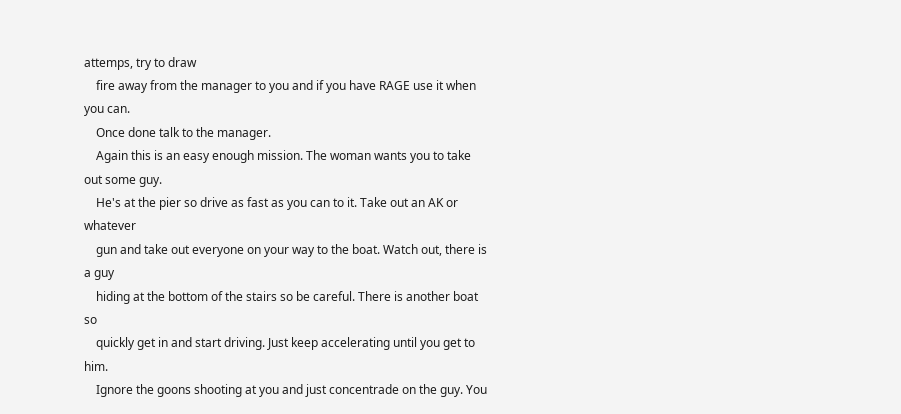attemps, try to draw
    fire away from the manager to you and if you have RAGE use it when you can.
    Once done talk to the manager.
    Again this is an easy enough mission. The woman wants you to take out some guy.
    He's at the pier so drive as fast as you can to it. Take out an AK or whatever
    gun and take out everyone on your way to the boat. Watch out, there is a guy
    hiding at the bottom of the stairs so be careful. There is another boat so
    quickly get in and start driving. Just keep accelerating until you get to him.
    Ignore the goons shooting at you and just concentrade on the guy. You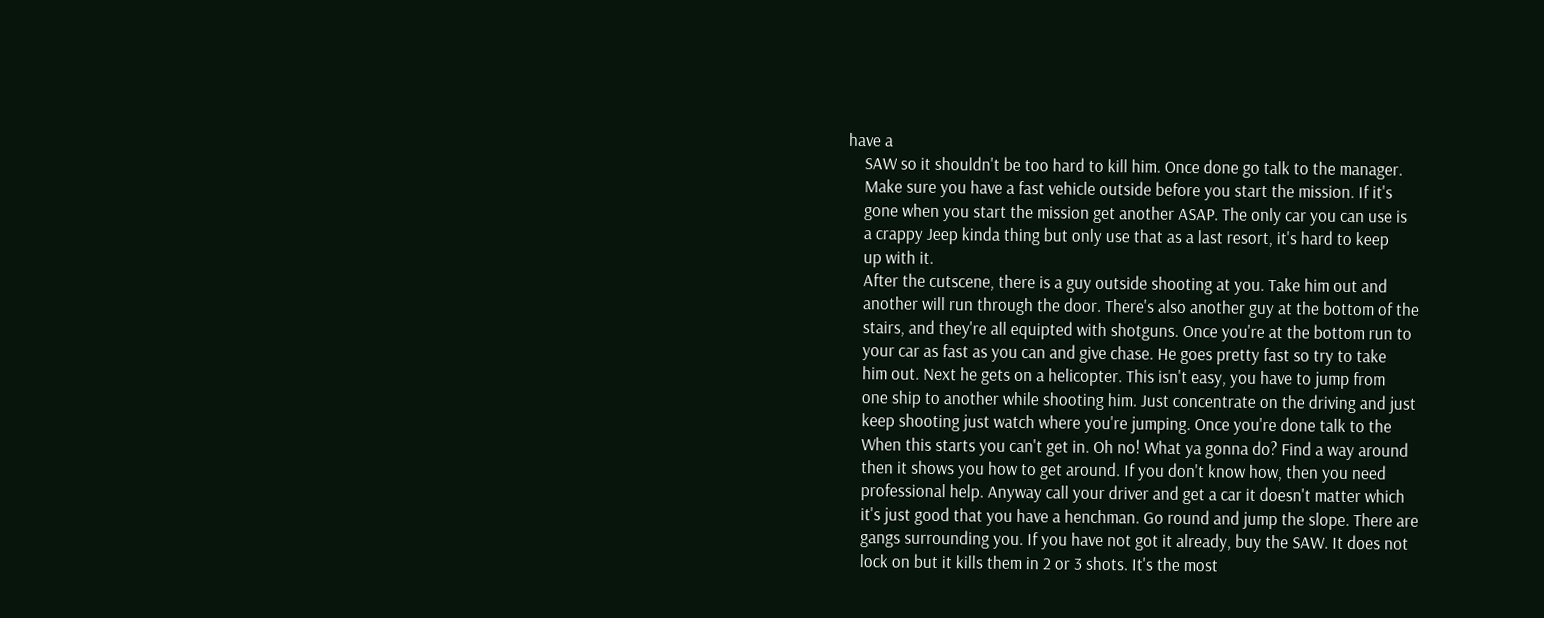have a
    SAW so it shouldn't be too hard to kill him. Once done go talk to the manager.
    Make sure you have a fast vehicle outside before you start the mission. If it's
    gone when you start the mission get another ASAP. The only car you can use is
    a crappy Jeep kinda thing but only use that as a last resort, it's hard to keep
    up with it.
    After the cutscene, there is a guy outside shooting at you. Take him out and
    another will run through the door. There's also another guy at the bottom of the
    stairs, and they're all equipted with shotguns. Once you're at the bottom run to
    your car as fast as you can and give chase. He goes pretty fast so try to take
    him out. Next he gets on a helicopter. This isn't easy, you have to jump from
    one ship to another while shooting him. Just concentrate on the driving and just
    keep shooting just watch where you're jumping. Once you're done talk to the
    When this starts you can't get in. Oh no! What ya gonna do? Find a way around
    then it shows you how to get around. If you don't know how, then you need
    professional help. Anyway call your driver and get a car it doesn't matter which
    it's just good that you have a henchman. Go round and jump the slope. There are
    gangs surrounding you. If you have not got it already, buy the SAW. It does not
    lock on but it kills them in 2 or 3 shots. It's the most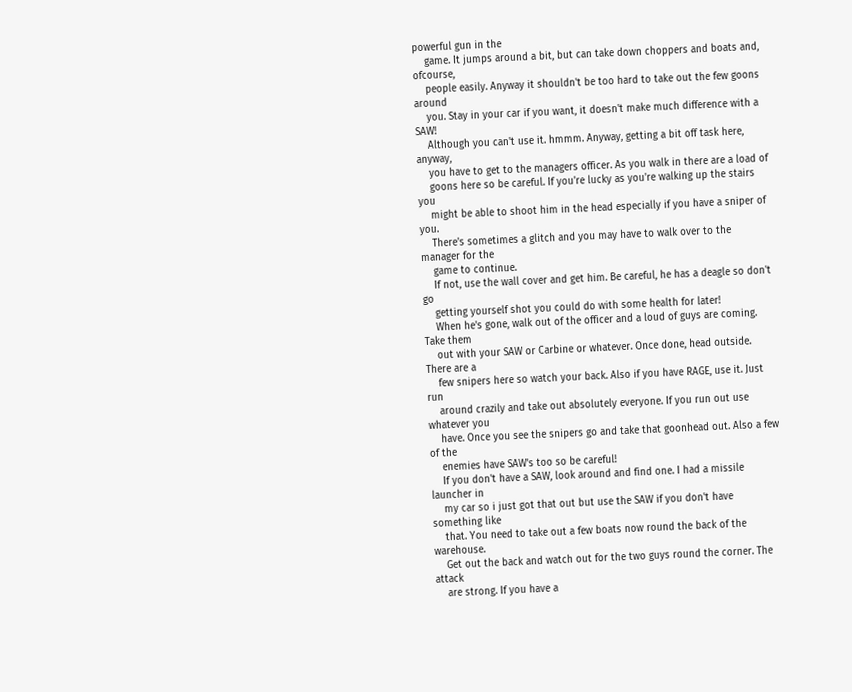powerful gun in the
    game. It jumps around a bit, but can take down choppers and boats and, ofcourse,
    people easily. Anyway it shouldn't be too hard to take out the few goons around
    you. Stay in your car if you want, it doesn't make much difference with a SAW!
    Although you can't use it. hmmm. Anyway, getting a bit off task here, anyway,
    you have to get to the managers officer. As you walk in there are a load of
    goons here so be careful. If you're lucky as you're walking up the stairs you
    might be able to shoot him in the head especially if you have a sniper of you.
    There's sometimes a glitch and you may have to walk over to the manager for the
    game to continue.
    If not, use the wall cover and get him. Be careful, he has a deagle so don't go
    getting yourself shot you could do with some health for later!
    When he's gone, walk out of the officer and a loud of guys are coming. Take them
    out with your SAW or Carbine or whatever. Once done, head outside. There are a
    few snipers here so watch your back. Also if you have RAGE, use it. Just run
    around crazily and take out absolutely everyone. If you run out use whatever you
    have. Once you see the snipers go and take that goonhead out. Also a few of the
    enemies have SAW's too so be careful!
    If you don't have a SAW, look around and find one. I had a missile launcher in
    my car so i just got that out but use the SAW if you don't have something like
    that. You need to take out a few boats now round the back of the warehouse.
    Get out the back and watch out for the two guys round the corner. The attack
    are strong. If you have a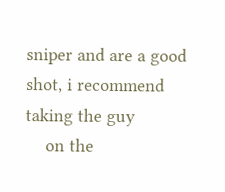sniper and are a good shot, i recommend taking the guy
    on the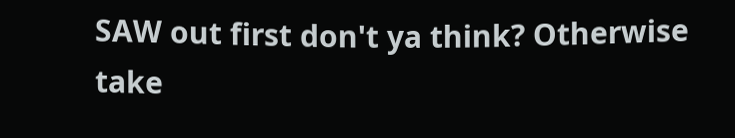SAW out first don't ya think? Otherwise take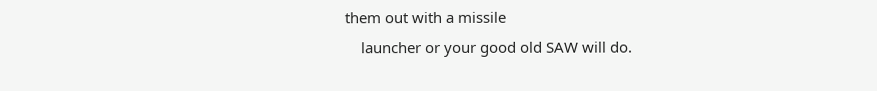them out with a missile
    launcher or your good old SAW will do.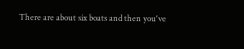There are about six boats and then you've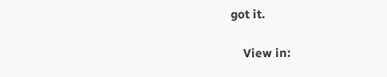got it.

    View in: